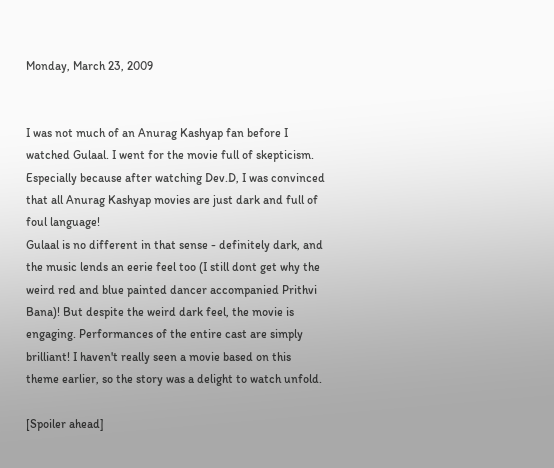Monday, March 23, 2009


I was not much of an Anurag Kashyap fan before I watched Gulaal. I went for the movie full of skepticism. Especially because after watching Dev.D, I was convinced that all Anurag Kashyap movies are just dark and full of foul language!
Gulaal is no different in that sense - definitely dark, and the music lends an eerie feel too (I still dont get why the weird red and blue painted dancer accompanied Prithvi Bana)! But despite the weird dark feel, the movie is engaging. Performances of the entire cast are simply brilliant! I haven't really seen a movie based on this theme earlier, so the story was a delight to watch unfold.

[Spoiler ahead]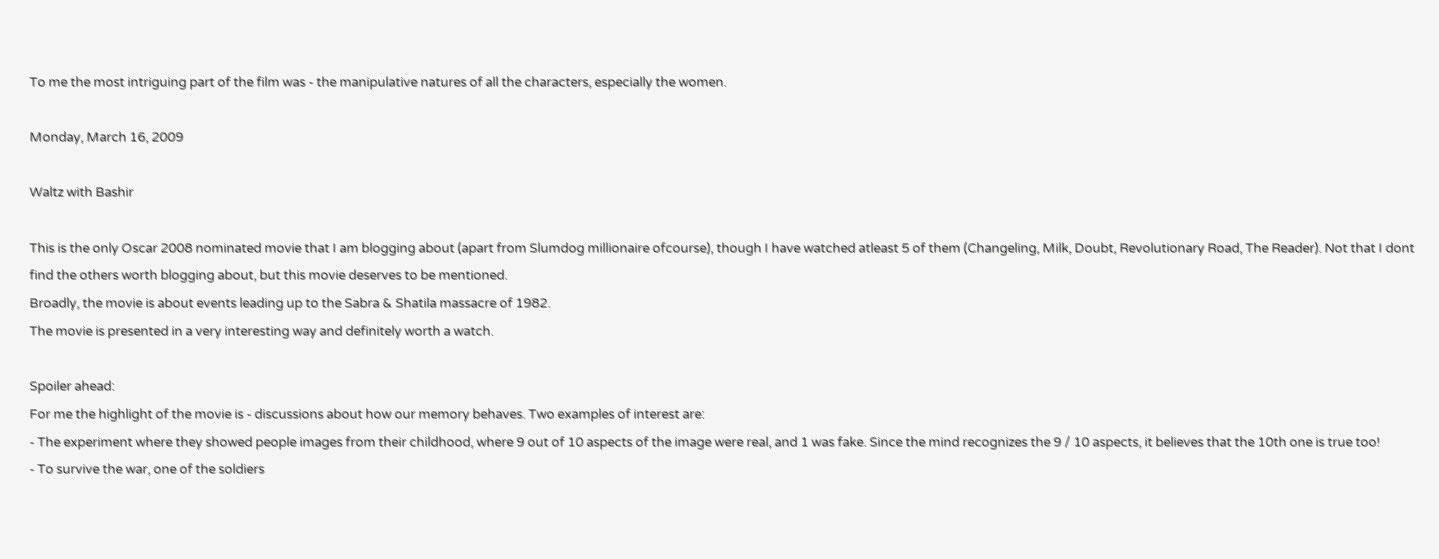To me the most intriguing part of the film was - the manipulative natures of all the characters, especially the women.

Monday, March 16, 2009

Waltz with Bashir

This is the only Oscar 2008 nominated movie that I am blogging about (apart from Slumdog millionaire ofcourse), though I have watched atleast 5 of them (Changeling, Milk, Doubt, Revolutionary Road, The Reader). Not that I dont find the others worth blogging about, but this movie deserves to be mentioned.
Broadly, the movie is about events leading up to the Sabra & Shatila massacre of 1982.
The movie is presented in a very interesting way and definitely worth a watch.

Spoiler ahead:
For me the highlight of the movie is - discussions about how our memory behaves. Two examples of interest are:
- The experiment where they showed people images from their childhood, where 9 out of 10 aspects of the image were real, and 1 was fake. Since the mind recognizes the 9 / 10 aspects, it believes that the 10th one is true too!
- To survive the war, one of the soldiers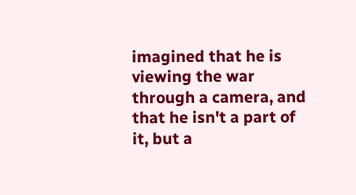imagined that he is viewing the war through a camera, and that he isn't a part of it, but a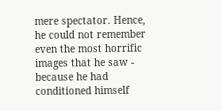mere spectator. Hence, he could not remember even the most horrific images that he saw - because he had conditioned himself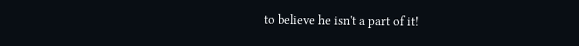to believe he isn't a part of it!